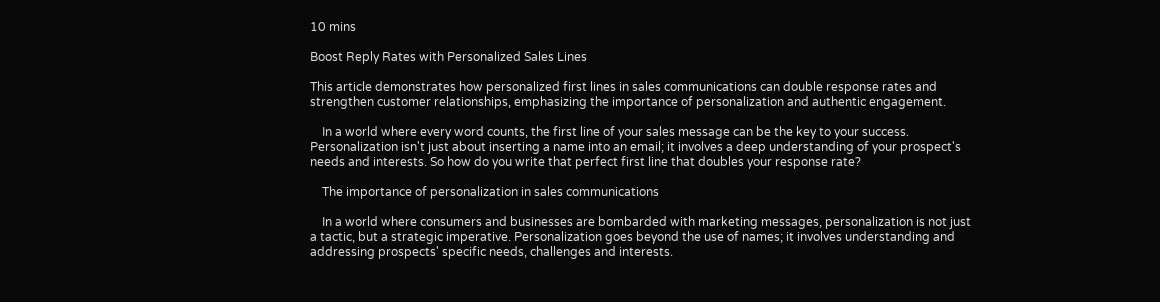10 mins

Boost Reply Rates with Personalized Sales Lines

This article demonstrates how personalized first lines in sales communications can double response rates and strengthen customer relationships, emphasizing the importance of personalization and authentic engagement.

    In a world where every word counts, the first line of your sales message can be the key to your success. Personalization isn't just about inserting a name into an email; it involves a deep understanding of your prospect's needs and interests. So how do you write that perfect first line that doubles your response rate?

    The importance of personalization in sales communications

    In a world where consumers and businesses are bombarded with marketing messages, personalization is not just a tactic, but a strategic imperative. Personalization goes beyond the use of names; it involves understanding and addressing prospects' specific needs, challenges and interests.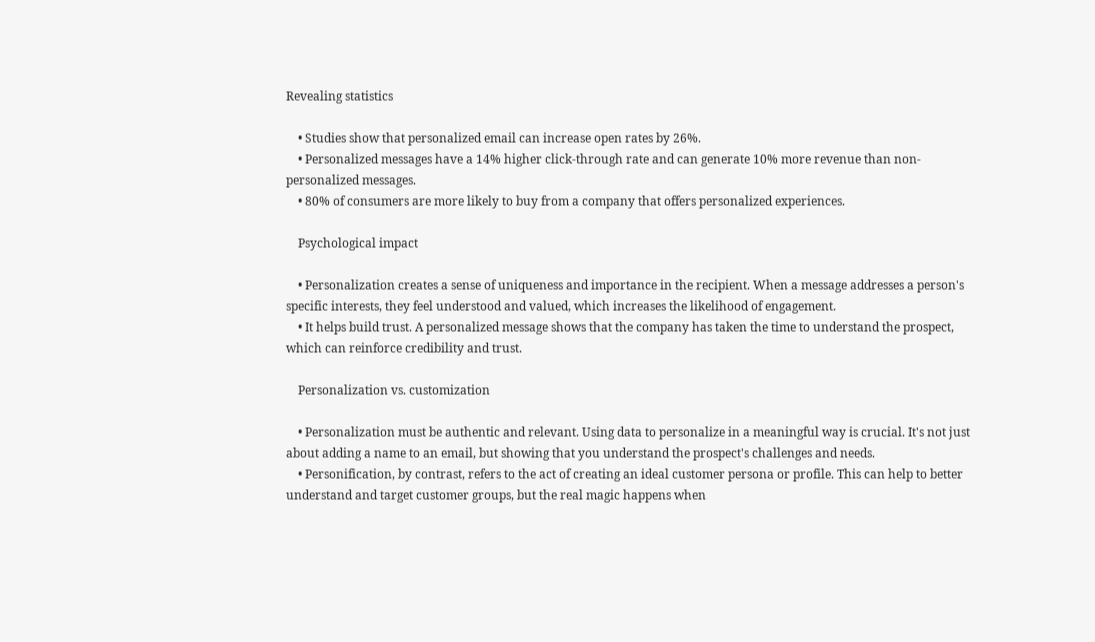Revealing statistics

    • Studies show that personalized email can increase open rates by 26%.
    • Personalized messages have a 14% higher click-through rate and can generate 10% more revenue than non-personalized messages.
    • 80% of consumers are more likely to buy from a company that offers personalized experiences.

    Psychological impact

    • Personalization creates a sense of uniqueness and importance in the recipient. When a message addresses a person's specific interests, they feel understood and valued, which increases the likelihood of engagement.
    • It helps build trust. A personalized message shows that the company has taken the time to understand the prospect, which can reinforce credibility and trust.

    Personalization vs. customization

    • Personalization must be authentic and relevant. Using data to personalize in a meaningful way is crucial. It's not just about adding a name to an email, but showing that you understand the prospect's challenges and needs.
    • Personification, by contrast, refers to the act of creating an ideal customer persona or profile. This can help to better understand and target customer groups, but the real magic happens when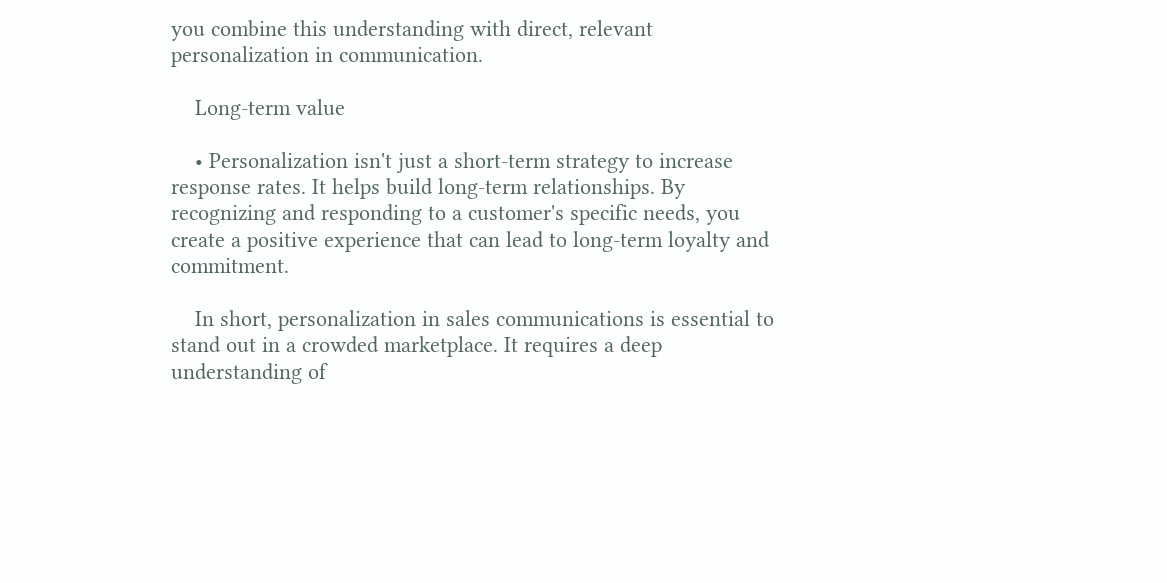you combine this understanding with direct, relevant personalization in communication.

    Long-term value

    • Personalization isn't just a short-term strategy to increase response rates. It helps build long-term relationships. By recognizing and responding to a customer's specific needs, you create a positive experience that can lead to long-term loyalty and commitment.

    In short, personalization in sales communications is essential to stand out in a crowded marketplace. It requires a deep understanding of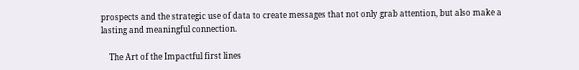prospects and the strategic use of data to create messages that not only grab attention, but also make a lasting and meaningful connection.

    The Art of the Impactful first lines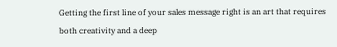Getting the first line of your sales message right is an art that requires both creativity and a deep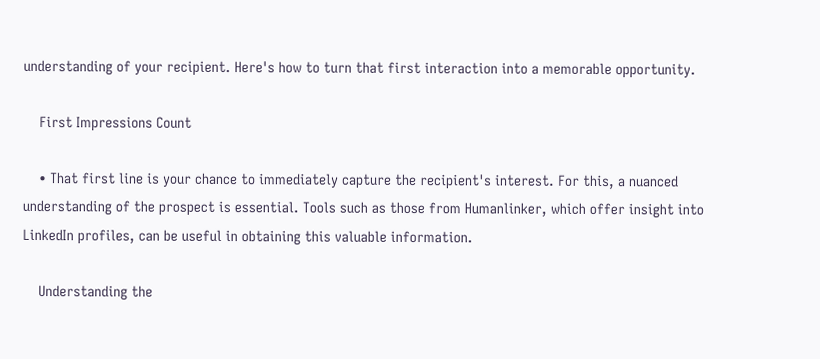understanding of your recipient. Here's how to turn that first interaction into a memorable opportunity.

    First Impressions Count

    • That first line is your chance to immediately capture the recipient's interest. For this, a nuanced understanding of the prospect is essential. Tools such as those from Humanlinker, which offer insight into LinkedIn profiles, can be useful in obtaining this valuable information.

    Understanding the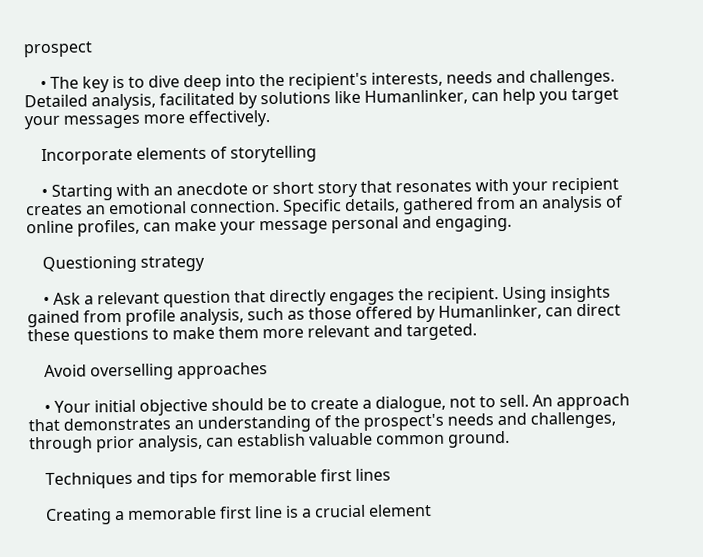prospect

    • The key is to dive deep into the recipient's interests, needs and challenges. Detailed analysis, facilitated by solutions like Humanlinker, can help you target your messages more effectively.

    Incorporate elements of storytelling

    • Starting with an anecdote or short story that resonates with your recipient creates an emotional connection. Specific details, gathered from an analysis of online profiles, can make your message personal and engaging.

    Questioning strategy

    • Ask a relevant question that directly engages the recipient. Using insights gained from profile analysis, such as those offered by Humanlinker, can direct these questions to make them more relevant and targeted.

    Avoid overselling approaches

    • Your initial objective should be to create a dialogue, not to sell. An approach that demonstrates an understanding of the prospect's needs and challenges, through prior analysis, can establish valuable common ground.

    Techniques and tips for memorable first lines

    Creating a memorable first line is a crucial element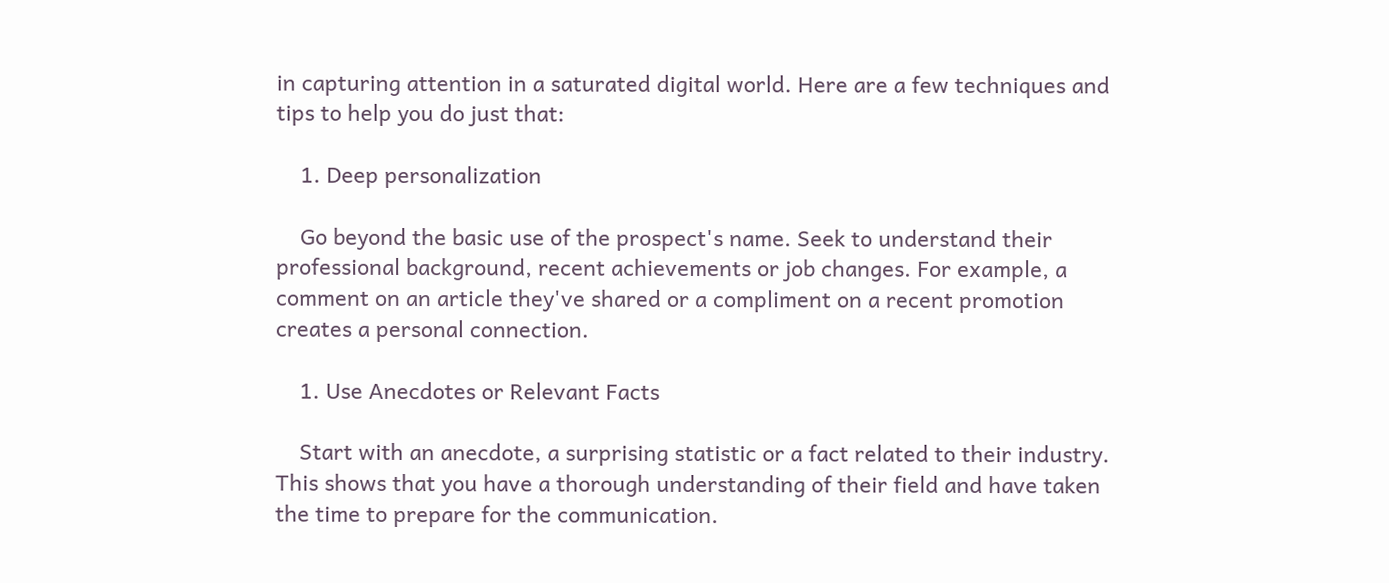in capturing attention in a saturated digital world. Here are a few techniques and tips to help you do just that:

    1. Deep personalization

    Go beyond the basic use of the prospect's name. Seek to understand their professional background, recent achievements or job changes. For example, a comment on an article they've shared or a compliment on a recent promotion creates a personal connection.

    1. Use Anecdotes or Relevant Facts

    Start with an anecdote, a surprising statistic or a fact related to their industry. This shows that you have a thorough understanding of their field and have taken the time to prepare for the communication.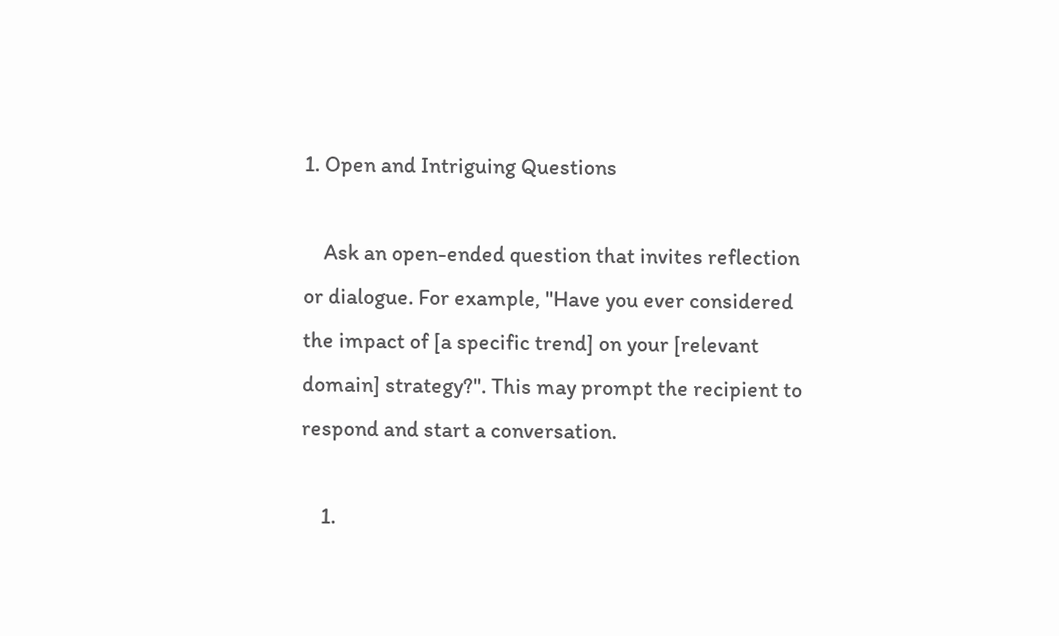1. Open and Intriguing Questions

    Ask an open-ended question that invites reflection or dialogue. For example, "Have you ever considered the impact of [a specific trend] on your [relevant domain] strategy?". This may prompt the recipient to respond and start a conversation.

    1.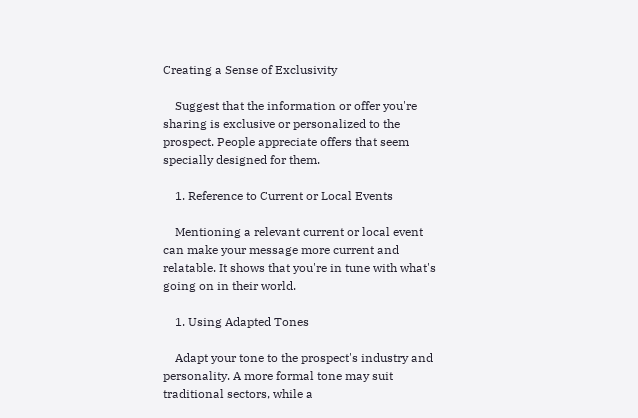Creating a Sense of Exclusivity

    Suggest that the information or offer you're sharing is exclusive or personalized to the prospect. People appreciate offers that seem specially designed for them.

    1. Reference to Current or Local Events

    Mentioning a relevant current or local event can make your message more current and relatable. It shows that you're in tune with what's going on in their world.

    1. Using Adapted Tones

    Adapt your tone to the prospect's industry and personality. A more formal tone may suit traditional sectors, while a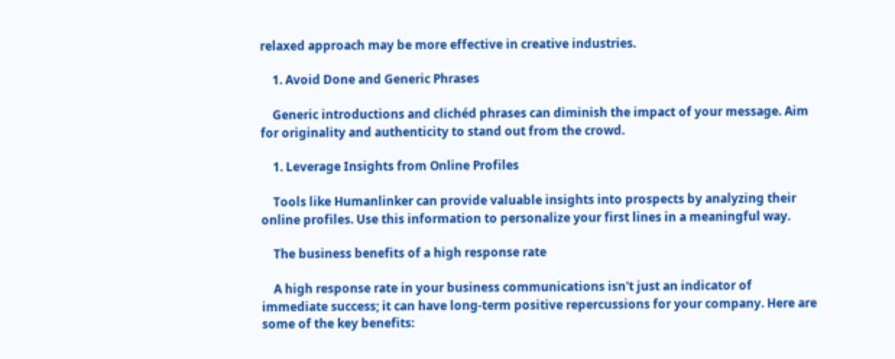relaxed approach may be more effective in creative industries.

    1. Avoid Done and Generic Phrases

    Generic introductions and clichéd phrases can diminish the impact of your message. Aim for originality and authenticity to stand out from the crowd.

    1. Leverage Insights from Online Profiles

    Tools like Humanlinker can provide valuable insights into prospects by analyzing their online profiles. Use this information to personalize your first lines in a meaningful way.

    The business benefits of a high response rate

    A high response rate in your business communications isn't just an indicator of immediate success; it can have long-term positive repercussions for your company. Here are some of the key benefits: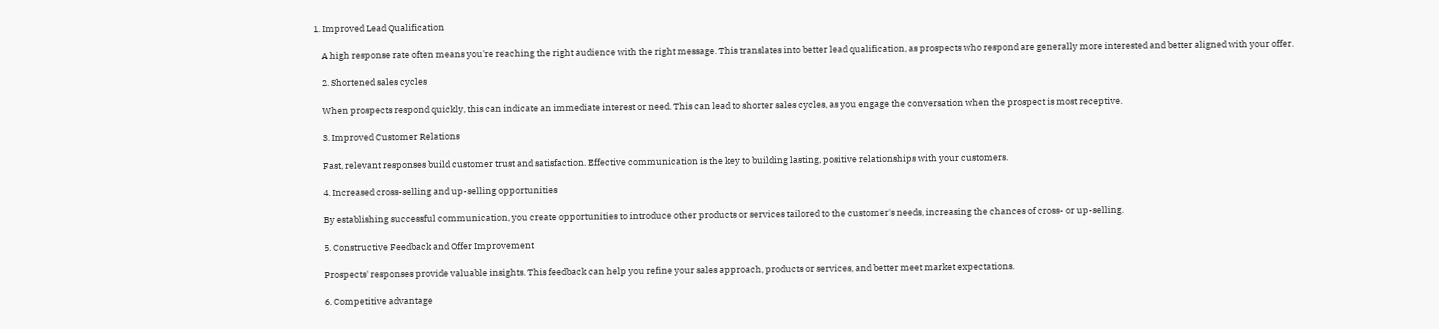1. Improved Lead Qualification

    A high response rate often means you're reaching the right audience with the right message. This translates into better lead qualification, as prospects who respond are generally more interested and better aligned with your offer.

    2. Shortened sales cycles

    When prospects respond quickly, this can indicate an immediate interest or need. This can lead to shorter sales cycles, as you engage the conversation when the prospect is most receptive.

    3. Improved Customer Relations

    Fast, relevant responses build customer trust and satisfaction. Effective communication is the key to building lasting, positive relationships with your customers.

    4. Increased cross-selling and up-selling opportunities

    By establishing successful communication, you create opportunities to introduce other products or services tailored to the customer's needs, increasing the chances of cross- or up-selling.

    5. Constructive Feedback and Offer Improvement

    Prospects' responses provide valuable insights. This feedback can help you refine your sales approach, products or services, and better meet market expectations.

    6. Competitive advantage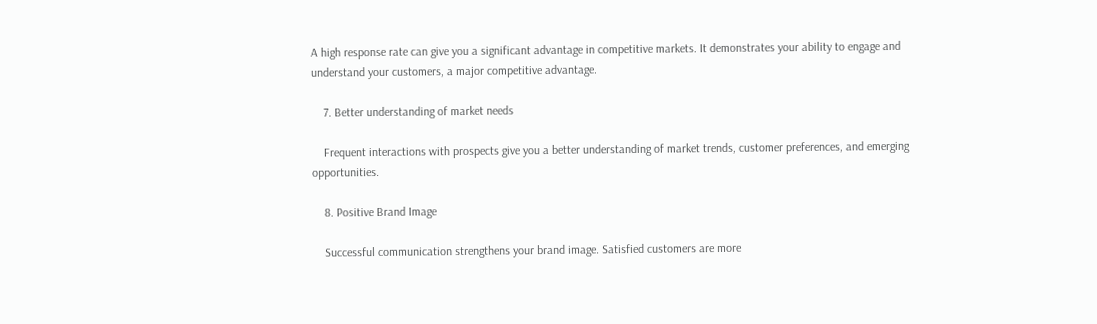A high response rate can give you a significant advantage in competitive markets. It demonstrates your ability to engage and understand your customers, a major competitive advantage.

    7. Better understanding of market needs

    Frequent interactions with prospects give you a better understanding of market trends, customer preferences, and emerging opportunities.

    8. Positive Brand Image

    Successful communication strengthens your brand image. Satisfied customers are more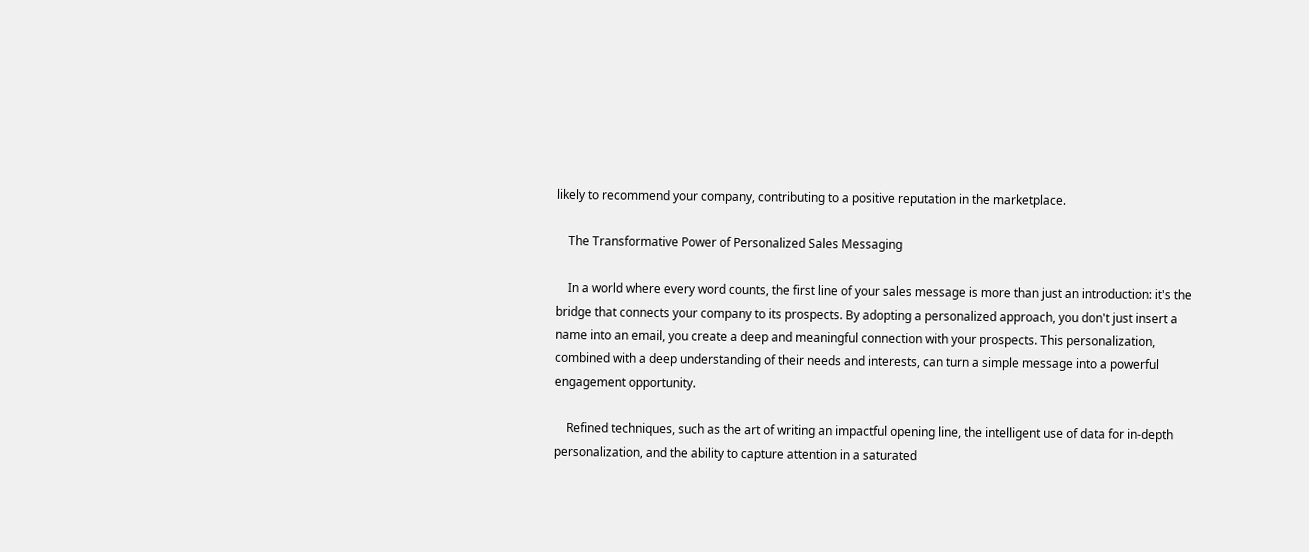likely to recommend your company, contributing to a positive reputation in the marketplace.

    The Transformative Power of Personalized Sales Messaging

    In a world where every word counts, the first line of your sales message is more than just an introduction: it's the bridge that connects your company to its prospects. By adopting a personalized approach, you don't just insert a name into an email, you create a deep and meaningful connection with your prospects. This personalization, combined with a deep understanding of their needs and interests, can turn a simple message into a powerful engagement opportunity.

    Refined techniques, such as the art of writing an impactful opening line, the intelligent use of data for in-depth personalization, and the ability to capture attention in a saturated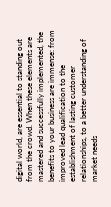digital world, are essential to standing out from the crowd. When these elements are mastered and successfully implemented, the benefits to your business are immense: from improved lead qualification to the establishment of lasting customer relationships, to a better understanding of market needs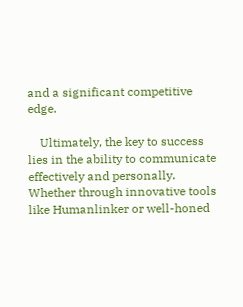and a significant competitive edge.

    Ultimately, the key to success lies in the ability to communicate effectively and personally. Whether through innovative tools like Humanlinker or well-honed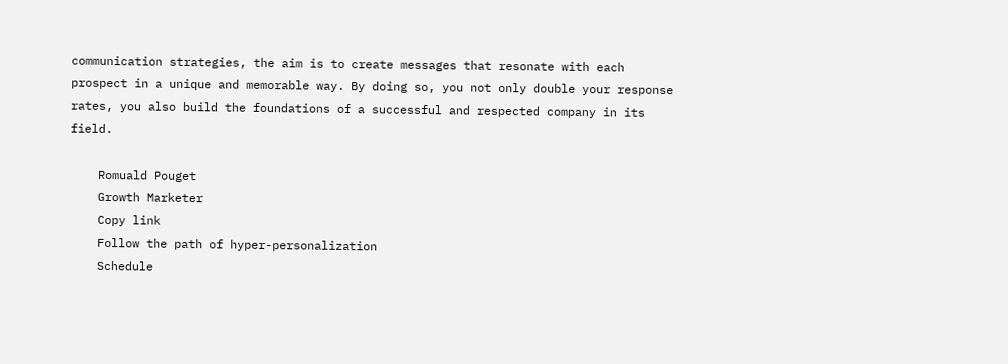communication strategies, the aim is to create messages that resonate with each prospect in a unique and memorable way. By doing so, you not only double your response rates, you also build the foundations of a successful and respected company in its field.

    Romuald Pouget
    Growth Marketer
    Copy link
    Follow the path of hyper-personalization
    Schedule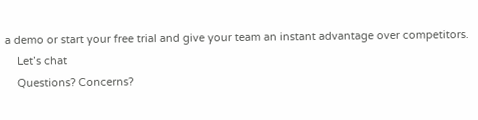a demo or start your free trial and give your team an instant advantage over competitors.
    Let’s chat
    Questions? Concerns?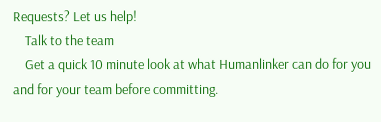Requests? Let us help!
    Talk to the team
    Get a quick 10 minute look at what Humanlinker can do for you and for your team before committing.